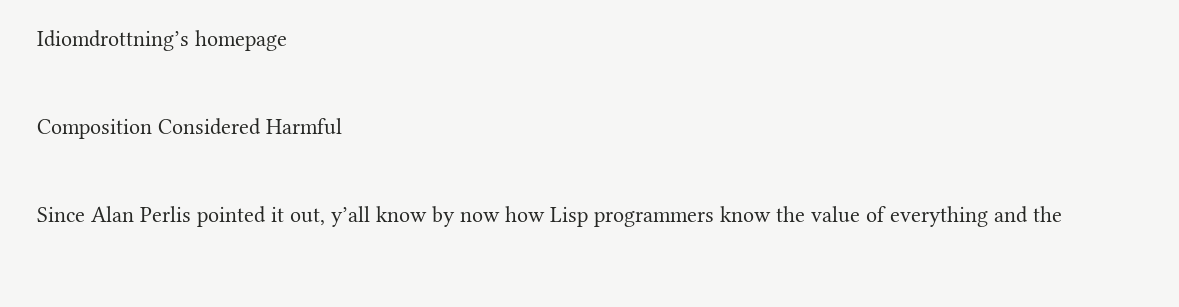Idiomdrottning’s homepage

Composition Considered Harmful

Since Alan Perlis pointed it out, y’all know by now how Lisp programmers know the value of everything and the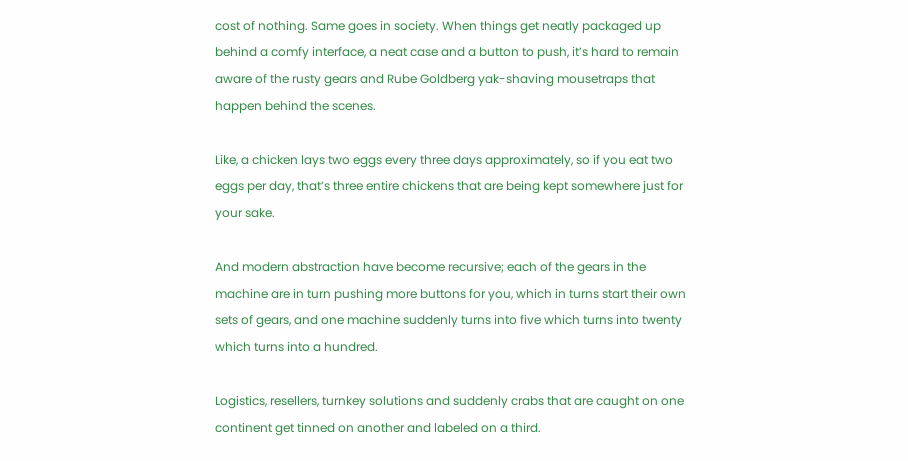cost of nothing. Same goes in society. When things get neatly packaged up behind a comfy interface, a neat case and a button to push, it’s hard to remain aware of the rusty gears and Rube Goldberg yak-shaving mousetraps that happen behind the scenes.

Like, a chicken lays two eggs every three days approximately, so if you eat two eggs per day, that’s three entire chickens that are being kept somewhere just for your sake.

And modern abstraction have become recursive; each of the gears in the machine are in turn pushing more buttons for you, which in turns start their own sets of gears, and one machine suddenly turns into five which turns into twenty which turns into a hundred.

Logistics, resellers, turnkey solutions and suddenly crabs that are caught on one continent get tinned on another and labeled on a third.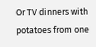Or TV dinners with potatoes from one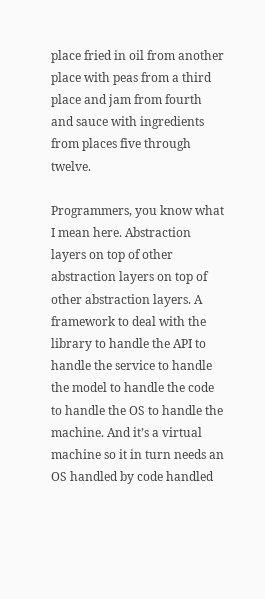place fried in oil from another place with peas from a third place and jam from fourth and sauce with ingredients from places five through twelve.

Programmers, you know what I mean here. Abstraction layers on top of other abstraction layers on top of other abstraction layers. A framework to deal with the library to handle the API to handle the service to handle the model to handle the code to handle the OS to handle the machine. And it’s a virtual machine so it in turn needs an OS handled by code handled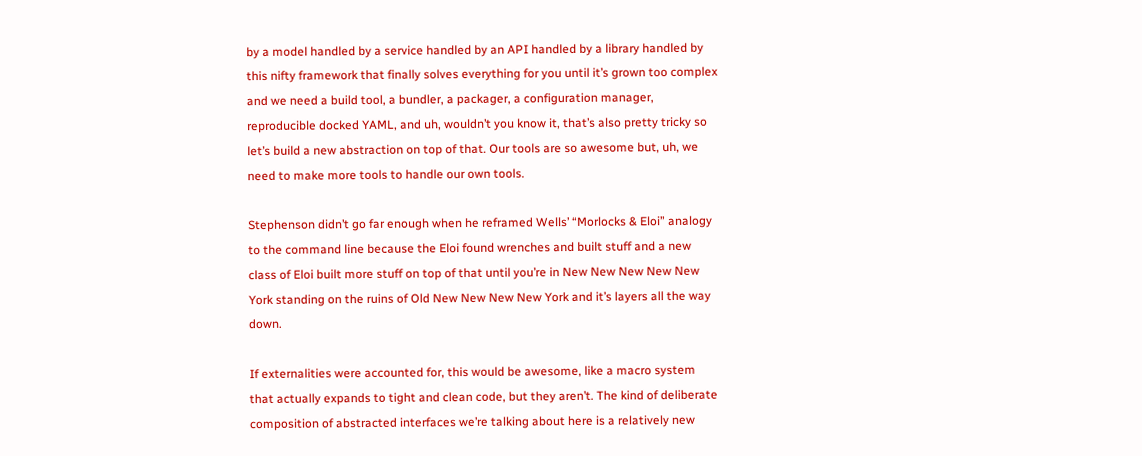by a model handled by a service handled by an API handled by a library handled by this nifty framework that finally solves everything for you until it’s grown too complex and we need a build tool, a bundler, a packager, a configuration manager, reproducible docked YAML, and uh, wouldn’t you know it, that’s also pretty tricky so let’s build a new abstraction on top of that. Our tools are so awesome but, uh, we need to make more tools to handle our own tools.

Stephenson didn’t go far enough when he reframed Wells’ “Morlocks & Eloi” analogy to the command line because the Eloi found wrenches and built stuff and a new class of Eloi built more stuff on top of that until you’re in New New New New New York standing on the ruins of Old New New New New York and it’s layers all the way down.

If externalities were accounted for, this would be awesome, like a macro system that actually expands to tight and clean code, but they aren’t. The kind of deliberate composition of abstracted interfaces we’re talking about here is a relatively new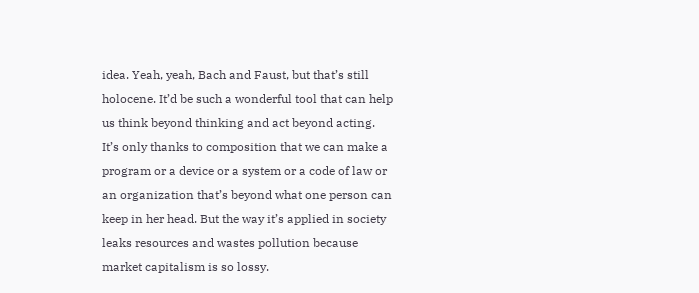idea. Yeah, yeah, Bach and Faust, but that’s still holocene. It’d be such a wonderful tool that can help us think beyond thinking and act beyond acting. It’s only thanks to composition that we can make a program or a device or a system or a code of law or an organization that’s beyond what one person can keep in her head. But the way it’s applied in society leaks resources and wastes pollution because market capitalism is so lossy.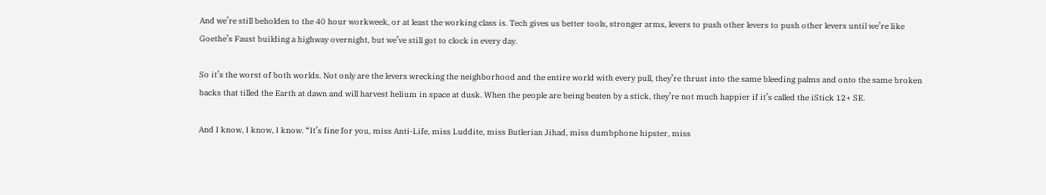And we’re still beholden to the 40 hour workweek, or at least the working class is. Tech gives us better tools, stronger arms, levers to push other levers to push other levers until we’re like Goethe’s Faust building a highway overnight, but we’ve still got to clock in every day.

So it’s the worst of both worlds. Not only are the levers wrecking the neighborhood and the entire world with every pull, they’re thrust into the same bleeding palms and onto the same broken backs that tilled the Earth at dawn and will harvest helium in space at dusk. When the people are being beaten by a stick, they’re not much happier if it’s called the iStick 12+ SE.

And I know, I know, I know. “It’s fine for you, miss Anti-Life, miss Luddite, miss Butlerian Jihad, miss dumbphone hipster, miss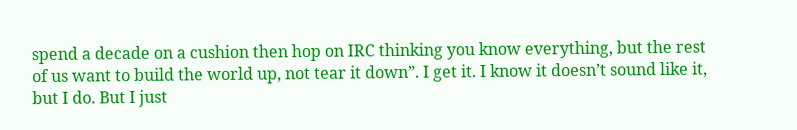spend a decade on a cushion then hop on IRC thinking you know everything, but the rest of us want to build the world up, not tear it down”. I get it. I know it doesn’t sound like it, but I do. But I just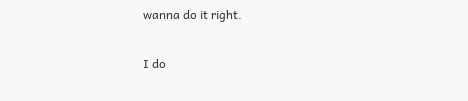wanna do it right.

I do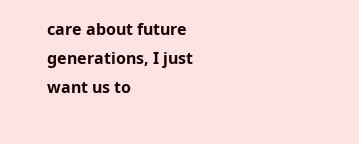care about future generations, I just want us to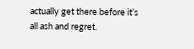actually get there before it’s all ash and regret.